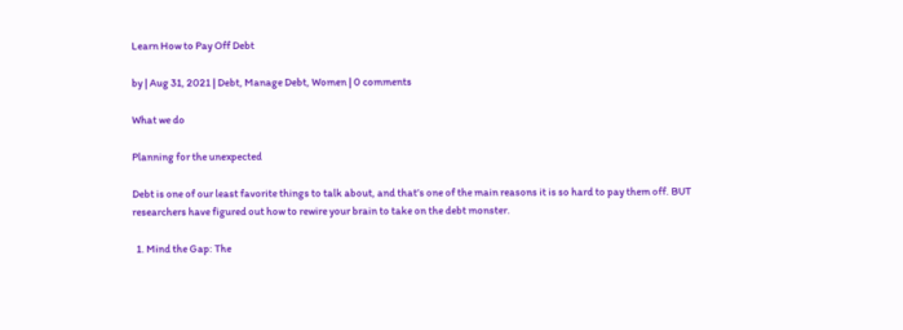Learn How to Pay Off Debt

by | Aug 31, 2021 | Debt, Manage Debt, Women | 0 comments

What we do

Planning for the unexpected

Debt is one of our least favorite things to talk about, and that’s one of the main reasons it is so hard to pay them off. BUT researchers have figured out how to rewire your brain to take on the debt monster.

  1. Mind the Gap: The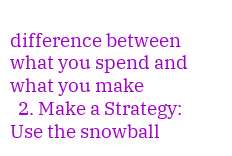difference between what you spend and what you make
  2. Make a Strategy: Use the snowball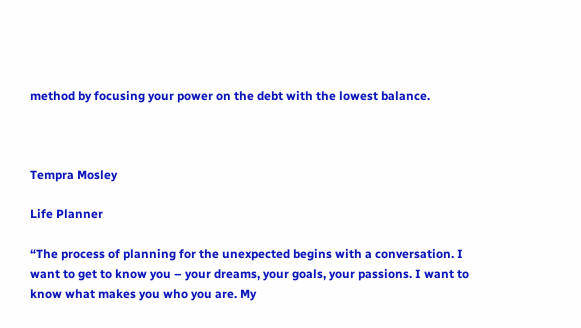method by focusing your power on the debt with the lowest balance.



Tempra Mosley

Life Planner

“The process of planning for the unexpected begins with a conversation. I want to get to know you – your dreams, your goals, your passions. I want to know what makes you who you are. My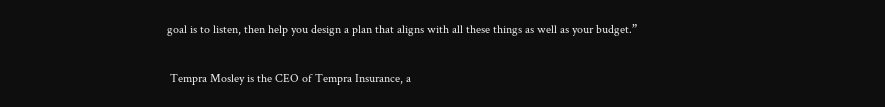goal is to listen, then help you design a plan that aligns with all these things as well as your budget.”

 Tempra Mosley is the CEO of Tempra Insurance, a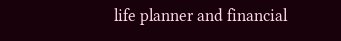life planner and financial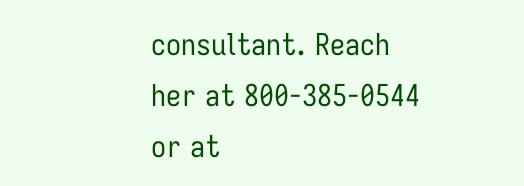consultant. Reach her at 800-385-0544 or at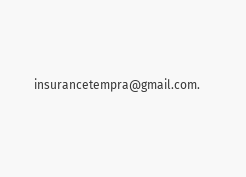insurancetempra@gmail.com.